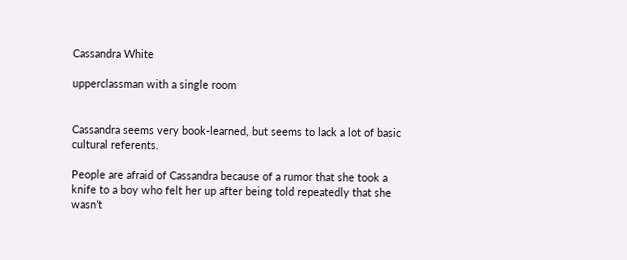Cassandra White

upperclassman with a single room


Cassandra seems very book-learned, but seems to lack a lot of basic cultural referents.

People are afraid of Cassandra because of a rumor that she took a knife to a boy who felt her up after being told repeatedly that she wasn’t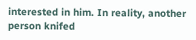interested in him. In reality, another person knifed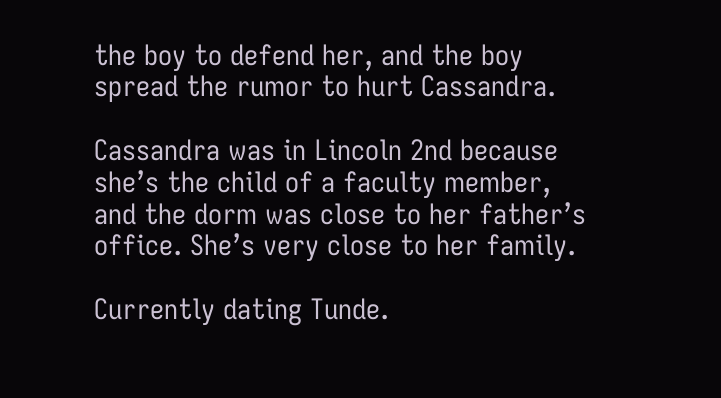the boy to defend her, and the boy spread the rumor to hurt Cassandra.

Cassandra was in Lincoln 2nd because she’s the child of a faculty member, and the dorm was close to her father’s office. She’s very close to her family.

Currently dating Tunde.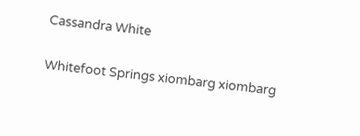Cassandra White

Whitefoot Springs xiombarg xiombarg